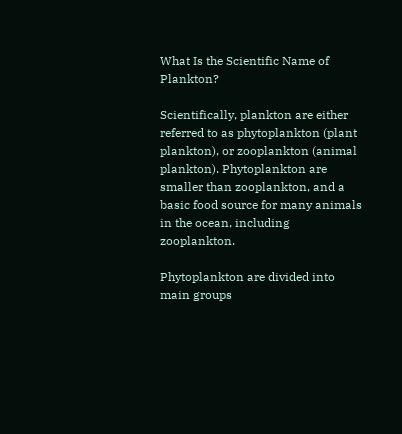What Is the Scientific Name of Plankton?

Scientifically, plankton are either referred to as phytoplankton (plant plankton), or zooplankton (animal plankton). Phytoplankton are smaller than zooplankton, and a basic food source for many animals in the ocean, including zooplankton.

Phytoplankton are divided into main groups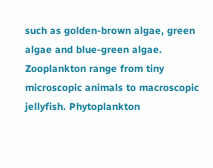such as golden-brown algae, green algae and blue-green algae. Zooplankton range from tiny microscopic animals to macroscopic jellyfish. Phytoplankton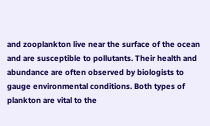and zooplankton live near the surface of the ocean and are susceptible to pollutants. Their health and abundance are often observed by biologists to gauge environmental conditions. Both types of plankton are vital to the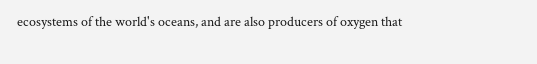ecosystems of the world's oceans, and are also producers of oxygen that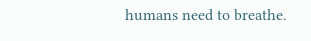humans need to breathe.